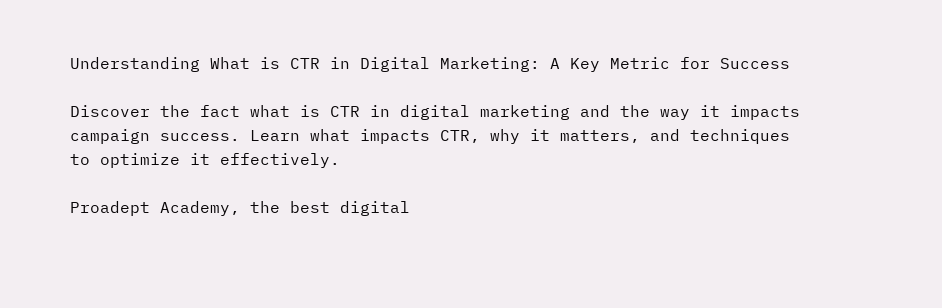Understanding What is CTR in Digital Marketing: A Key Metric for Success

Discover the fact what is CTR in digital marketing and the way it impacts campaign success. Learn what impacts CTR, why it matters, and techniques to optimize it effectively.

Proadept Academy, the best digital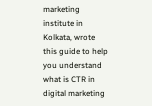marketing institute in Kolkata, wrote this guide to help you understand what is CTR in digital marketing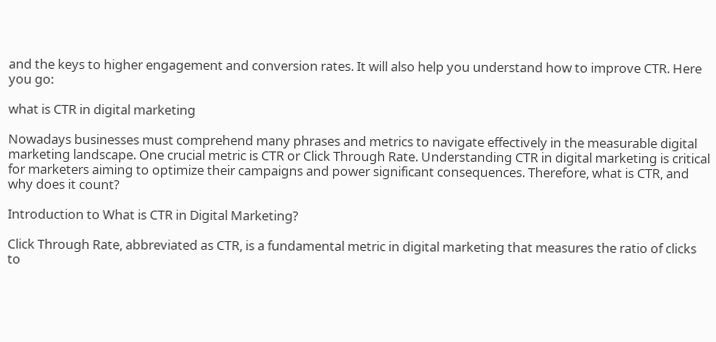and the keys to higher engagement and conversion rates. It will also help you understand how to improve CTR. Here you go:

what is CTR in digital marketing

Nowadays businesses must comprehend many phrases and metrics to navigate effectively in the measurable digital marketing landscape. One crucial metric is CTR or Click Through Rate. Understanding CTR in digital marketing is critical for marketers aiming to optimize their campaigns and power significant consequences. Therefore, what is CTR, and why does it count?

Introduction to What is CTR in Digital Marketing?

Click Through Rate, abbreviated as CTR, is a fundamental metric in digital marketing that measures the ratio of clicks to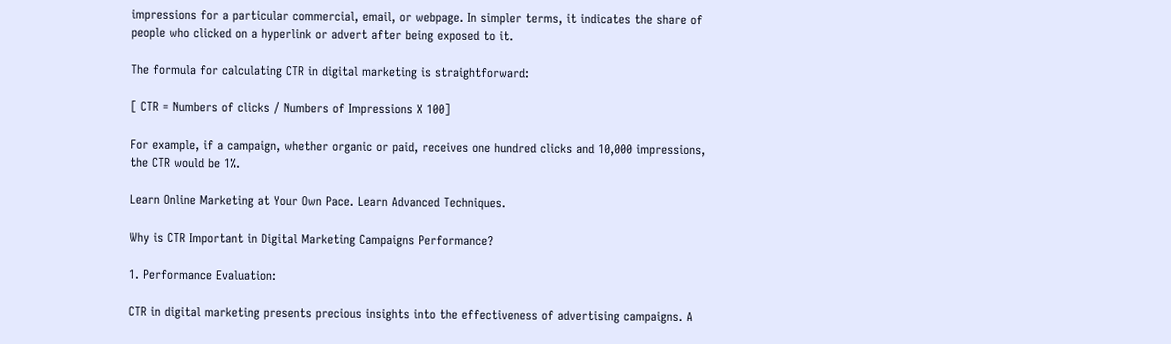impressions for a particular commercial, email, or webpage. In simpler terms, it indicates the share of people who clicked on a hyperlink or advert after being exposed to it.

The formula for calculating CTR in digital marketing is straightforward:

[ CTR = Numbers of clicks / Numbers of Impressions X 100]

For example, if a campaign, whether organic or paid, receives one hundred clicks and 10,000 impressions, the CTR would be 1%.

Learn Online Marketing at Your Own Pace. Learn Advanced Techniques.

Why is CTR Important in Digital Marketing Campaigns Performance?

1. Performance Evaluation:

CTR in digital marketing presents precious insights into the effectiveness of advertising campaigns. A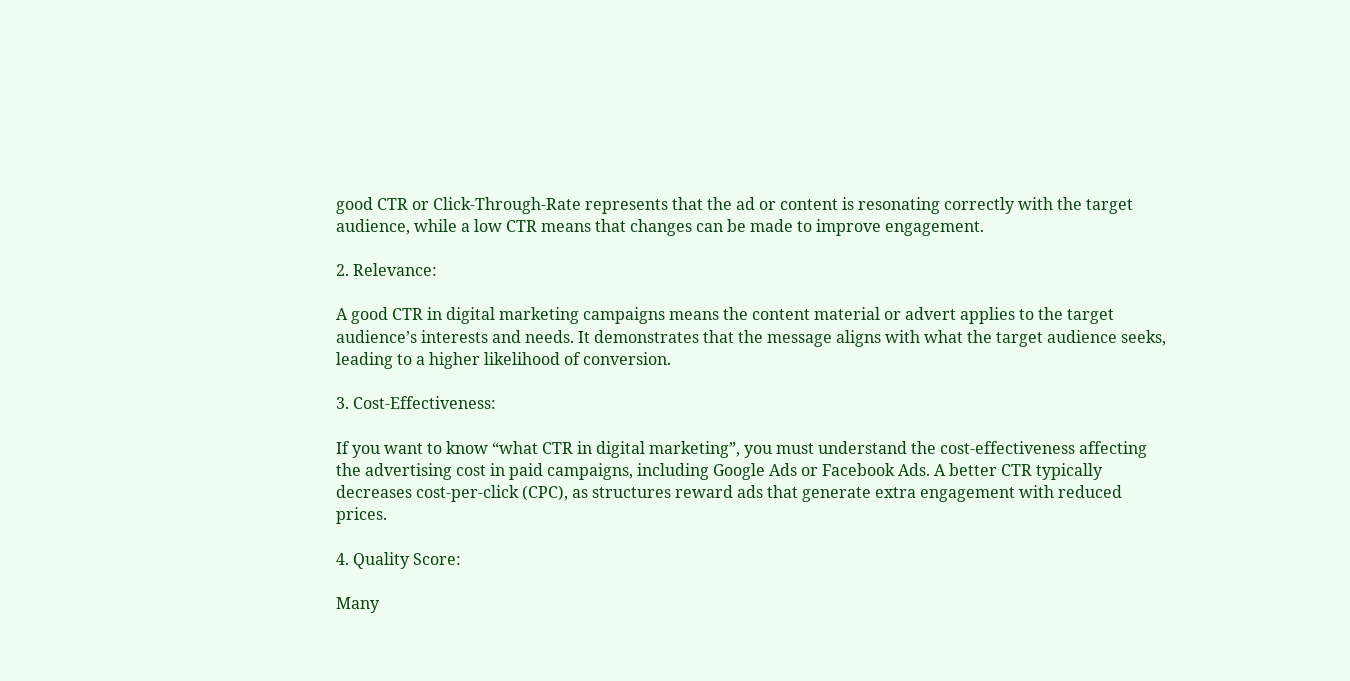good CTR or Click-Through-Rate represents that the ad or content is resonating correctly with the target audience, while a low CTR means that changes can be made to improve engagement.

2. Relevance:

A good CTR in digital marketing campaigns means the content material or advert applies to the target audience’s interests and needs. It demonstrates that the message aligns with what the target audience seeks, leading to a higher likelihood of conversion.

3. Cost-Effectiveness:

If you want to know “what CTR in digital marketing”, you must understand the cost-effectiveness affecting the advertising cost in paid campaigns, including Google Ads or Facebook Ads. A better CTR typically decreases cost-per-click (CPC), as structures reward ads that generate extra engagement with reduced prices.

4. Quality Score:

Many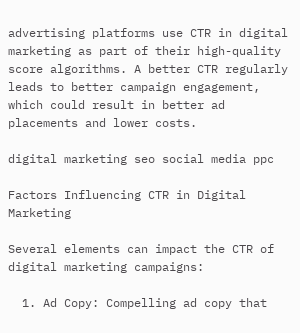advertising platforms use CTR in digital marketing as part of their high-quality score algorithms. A better CTR regularly leads to better campaign engagement, which could result in better ad placements and lower costs.

digital marketing seo social media ppc

Factors Influencing CTR in Digital Marketing

Several elements can impact the CTR of digital marketing campaigns:

  1. Ad Copy: Compelling ad copy that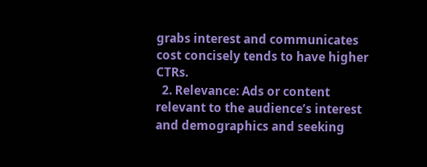grabs interest and communicates cost concisely tends to have higher CTRs.
  2. Relevance: Ads or content relevant to the audience’s interest and demographics and seeking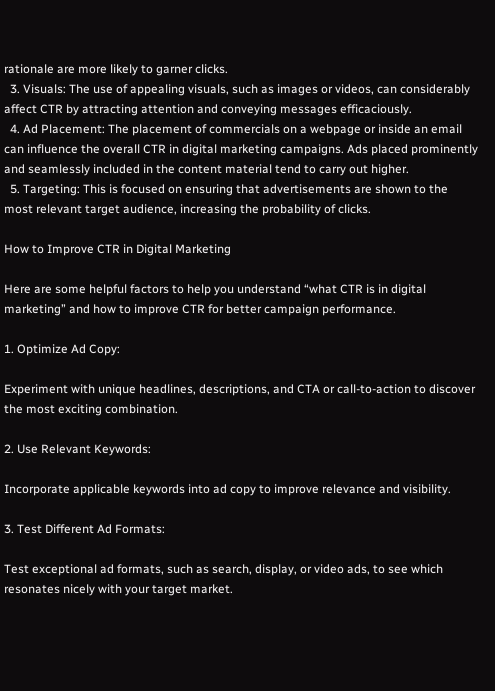rationale are more likely to garner clicks.
  3. Visuals: The use of appealing visuals, such as images or videos, can considerably affect CTR by attracting attention and conveying messages efficaciously.
  4. Ad Placement: The placement of commercials on a webpage or inside an email can influence the overall CTR in digital marketing campaigns. Ads placed prominently and seamlessly included in the content material tend to carry out higher.
  5. Targeting: This is focused on ensuring that advertisements are shown to the most relevant target audience, increasing the probability of clicks.

How to Improve CTR in Digital Marketing

Here are some helpful factors to help you understand “what CTR is in digital marketing” and how to improve CTR for better campaign performance.

1. Optimize Ad Copy:

Experiment with unique headlines, descriptions, and CTA or call-to-action to discover the most exciting combination.

2. Use Relevant Keywords:

Incorporate applicable keywords into ad copy to improve relevance and visibility.

3. Test Different Ad Formats:

Test exceptional ad formats, such as search, display, or video ads, to see which resonates nicely with your target market.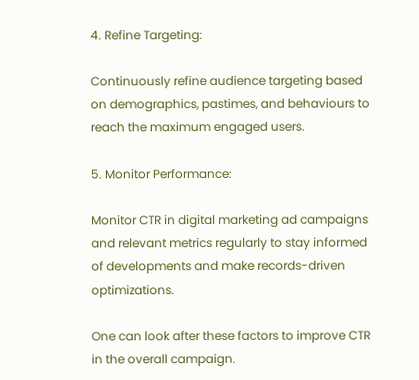4. Refine Targeting:

Continuously refine audience targeting based on demographics, pastimes, and behaviours to reach the maximum engaged users.

5. Monitor Performance:

Monitor CTR in digital marketing ad campaigns and relevant metrics regularly to stay informed of developments and make records-driven optimizations.

One can look after these factors to improve CTR in the overall campaign.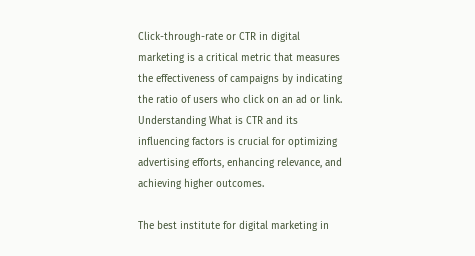Click-through-rate or CTR in digital marketing is a critical metric that measures the effectiveness of campaigns by indicating the ratio of users who click on an ad or link. Understanding What is CTR and its influencing factors is crucial for optimizing advertising efforts, enhancing relevance, and achieving higher outcomes.

The best institute for digital marketing in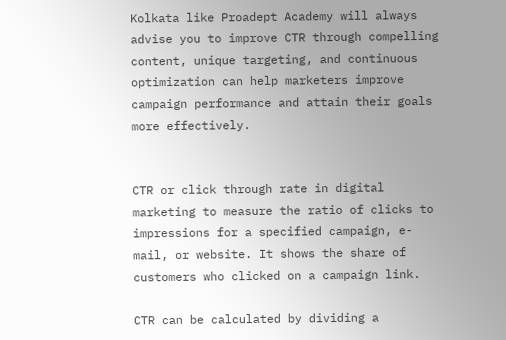Kolkata like Proadept Academy will always advise you to improve CTR through compelling content, unique targeting, and continuous optimization can help marketers improve campaign performance and attain their goals more effectively.


CTR or click through rate in digital marketing to measure the ratio of clicks to impressions for a specified campaign, e-mail, or website. It shows the share of customers who clicked on a campaign link.

CTR can be calculated by dividing a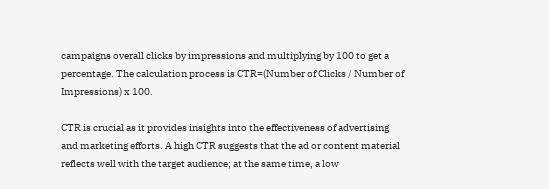campaigns overall clicks by impressions and multiplying by 100 to get a percentage. The calculation process is CTR=(Number of Clicks / Number of Impressions) x 100.

CTR is crucial as it provides insights into the effectiveness of advertising and marketing efforts. A high CTR suggests that the ad or content material reflects well with the target audience; at the same time, a low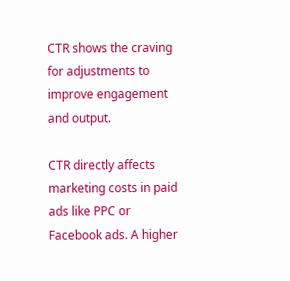CTR shows the craving for adjustments to improve engagement and output.

CTR directly affects marketing costs in paid ads like PPC or Facebook ads. A higher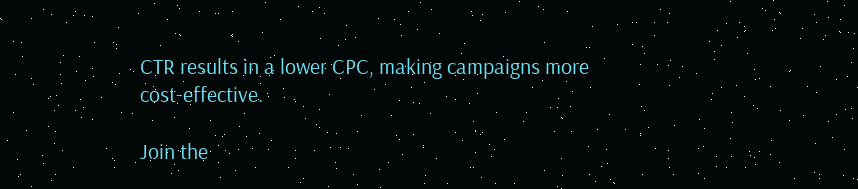CTR results in a lower CPC, making campaigns more cost-effective.

Join the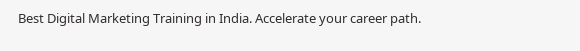Best Digital Marketing Training in India. Accelerate your career path.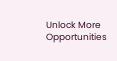Unlock More Opportunities